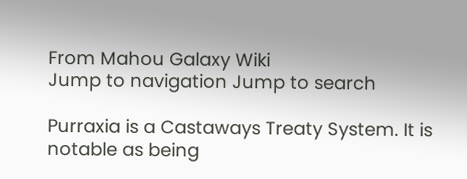From Mahou Galaxy Wiki
Jump to navigation Jump to search

Purraxia is a Castaways Treaty System. It is notable as being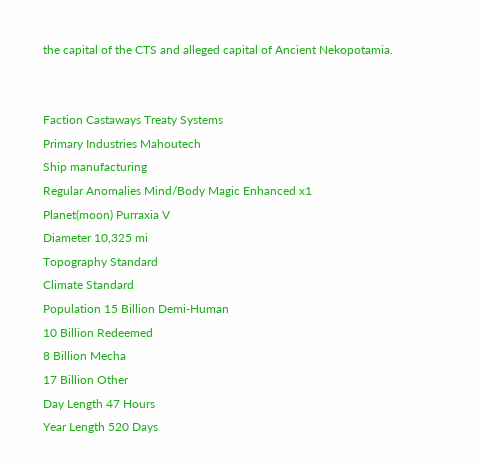the capital of the CTS and alleged capital of Ancient Nekopotamia.


Faction Castaways Treaty Systems
Primary Industries Mahoutech
Ship manufacturing
Regular Anomalies Mind/Body Magic Enhanced x1
Planet(moon) Purraxia V
Diameter 10,325 mi
Topography Standard
Climate Standard
Population 15 Billion Demi-Human
10 Billion Redeemed
8 Billion Mecha
17 Billion Other
Day Length 47 Hours
Year Length 520 Days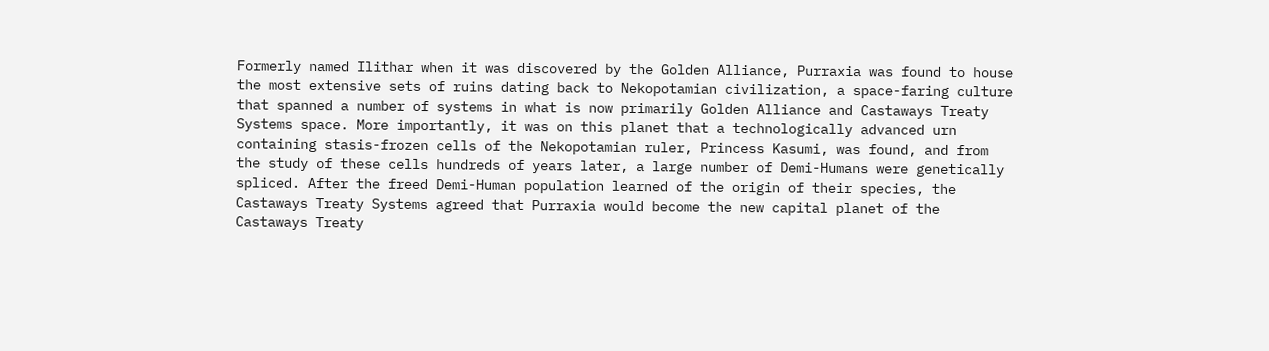Formerly named Ilithar when it was discovered by the Golden Alliance, Purraxia was found to house the most extensive sets of ruins dating back to Nekopotamian civilization, a space-faring culture that spanned a number of systems in what is now primarily Golden Alliance and Castaways Treaty Systems space. More importantly, it was on this planet that a technologically advanced urn containing stasis-frozen cells of the Nekopotamian ruler, Princess Kasumi, was found, and from the study of these cells hundreds of years later, a large number of Demi-Humans were genetically spliced. After the freed Demi-Human population learned of the origin of their species, the Castaways Treaty Systems agreed that Purraxia would become the new capital planet of the Castaways Treaty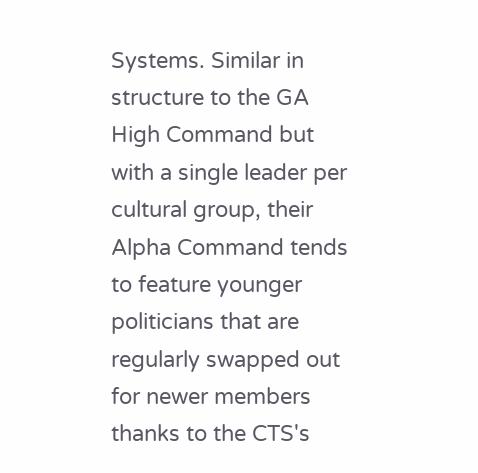Systems. Similar in structure to the GA High Command but with a single leader per cultural group, their Alpha Command tends to feature younger politicians that are regularly swapped out for newer members thanks to the CTS's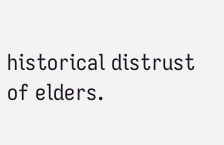historical distrust of elders.